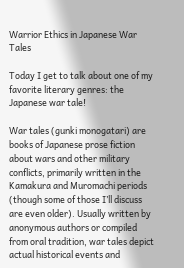Warrior Ethics in Japanese War Tales

Today I get to talk about one of my favorite literary genres: the Japanese war tale!

War tales (gunki monogatari) are books of Japanese prose fiction about wars and other military conflicts, primarily written in the Kamakura and Muromachi periods (though some of those I’ll discuss are even older). Usually written by anonymous authors or compiled from oral tradition, war tales depict actual historical events and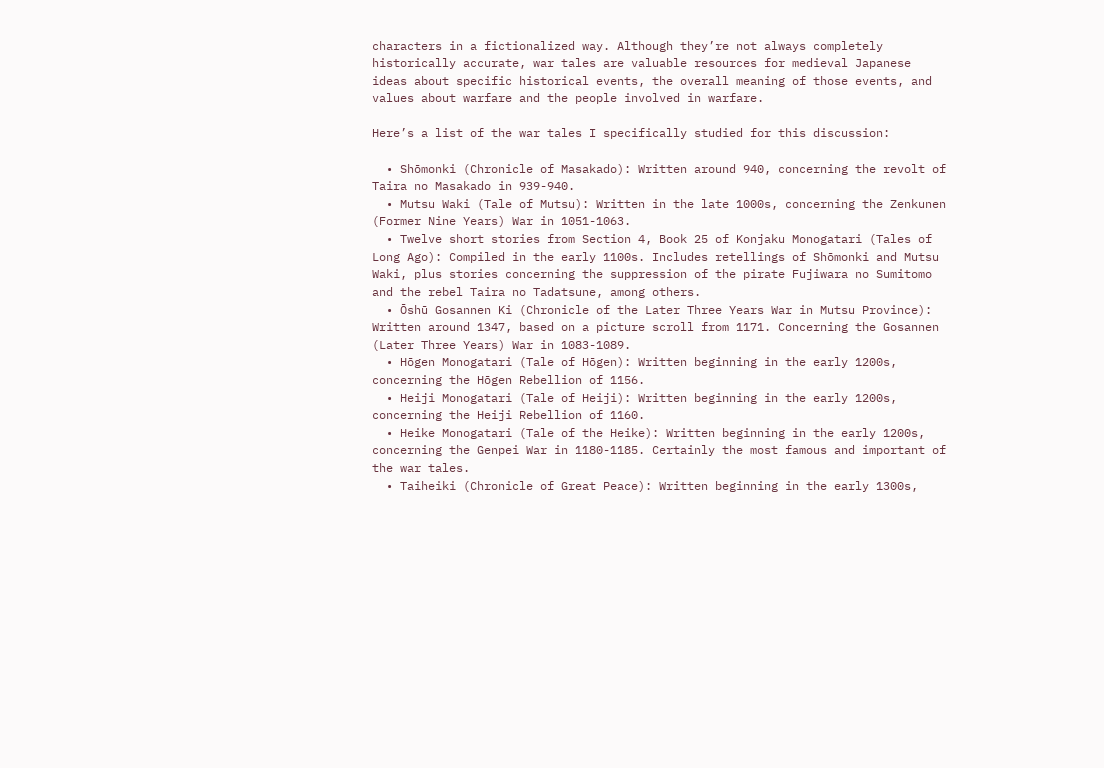characters in a fictionalized way. Although they’re not always completely historically accurate, war tales are valuable resources for medieval Japanese ideas about specific historical events, the overall meaning of those events, and values about warfare and the people involved in warfare.

Here’s a list of the war tales I specifically studied for this discussion:

  • Shōmonki (Chronicle of Masakado): Written around 940, concerning the revolt of Taira no Masakado in 939-940.
  • Mutsu Waki (Tale of Mutsu): Written in the late 1000s, concerning the Zenkunen (Former Nine Years) War in 1051-1063.
  • Twelve short stories from Section 4, Book 25 of Konjaku Monogatari (Tales of Long Ago): Compiled in the early 1100s. Includes retellings of Shōmonki and Mutsu Waki, plus stories concerning the suppression of the pirate Fujiwara no Sumitomo and the rebel Taira no Tadatsune, among others.
  • Ōshū Gosannen Ki (Chronicle of the Later Three Years War in Mutsu Province): Written around 1347, based on a picture scroll from 1171. Concerning the Gosannen (Later Three Years) War in 1083-1089.
  • Hōgen Monogatari (Tale of Hōgen): Written beginning in the early 1200s, concerning the Hōgen Rebellion of 1156.
  • Heiji Monogatari (Tale of Heiji): Written beginning in the early 1200s, concerning the Heiji Rebellion of 1160.
  • Heike Monogatari (Tale of the Heike): Written beginning in the early 1200s, concerning the Genpei War in 1180-1185. Certainly the most famous and important of the war tales.
  • Taiheiki (Chronicle of Great Peace): Written beginning in the early 1300s,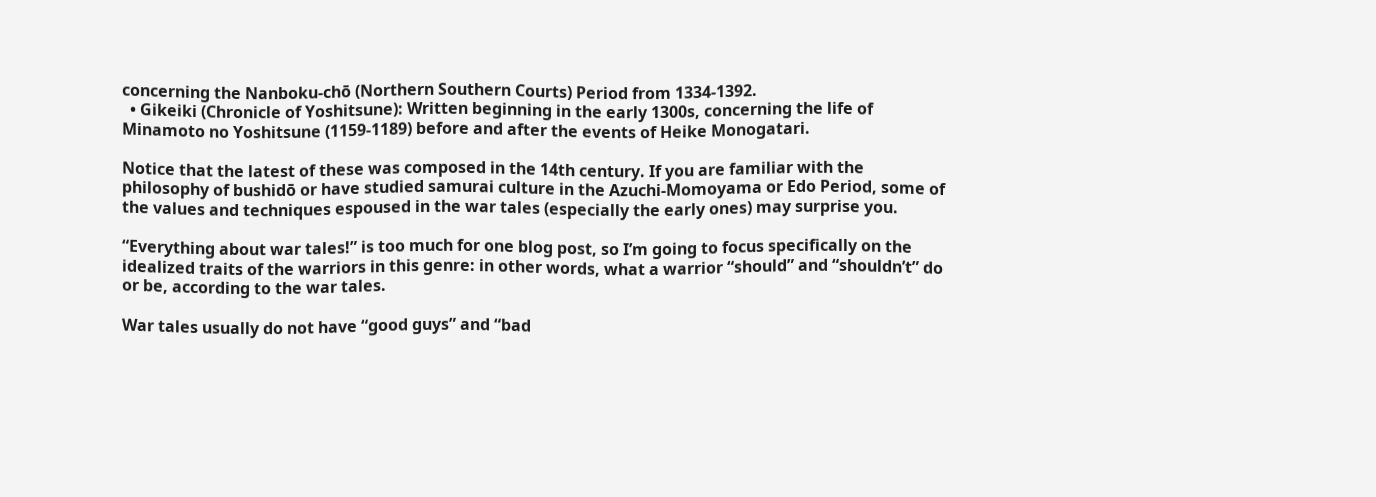concerning the Nanboku-chō (Northern Southern Courts) Period from 1334-1392.
  • Gikeiki (Chronicle of Yoshitsune): Written beginning in the early 1300s, concerning the life of Minamoto no Yoshitsune (1159-1189) before and after the events of Heike Monogatari.

Notice that the latest of these was composed in the 14th century. If you are familiar with the philosophy of bushidō or have studied samurai culture in the Azuchi-Momoyama or Edo Period, some of the values and techniques espoused in the war tales (especially the early ones) may surprise you.

“Everything about war tales!” is too much for one blog post, so I’m going to focus specifically on the idealized traits of the warriors in this genre: in other words, what a warrior “should” and “shouldn’t” do or be, according to the war tales.

War tales usually do not have “good guys” and “bad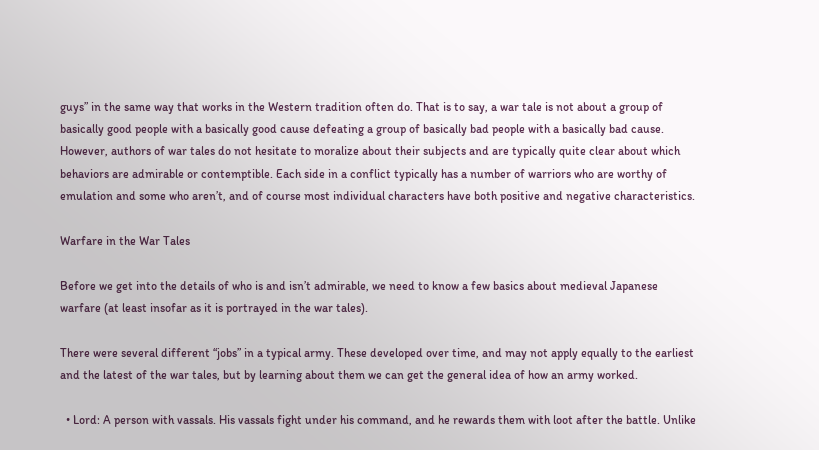guys” in the same way that works in the Western tradition often do. That is to say, a war tale is not about a group of basically good people with a basically good cause defeating a group of basically bad people with a basically bad cause. However, authors of war tales do not hesitate to moralize about their subjects and are typically quite clear about which behaviors are admirable or contemptible. Each side in a conflict typically has a number of warriors who are worthy of emulation and some who aren’t, and of course most individual characters have both positive and negative characteristics.

Warfare in the War Tales

Before we get into the details of who is and isn’t admirable, we need to know a few basics about medieval Japanese warfare (at least insofar as it is portrayed in the war tales).

There were several different “jobs” in a typical army. These developed over time, and may not apply equally to the earliest and the latest of the war tales, but by learning about them we can get the general idea of how an army worked.

  • Lord: A person with vassals. His vassals fight under his command, and he rewards them with loot after the battle. Unlike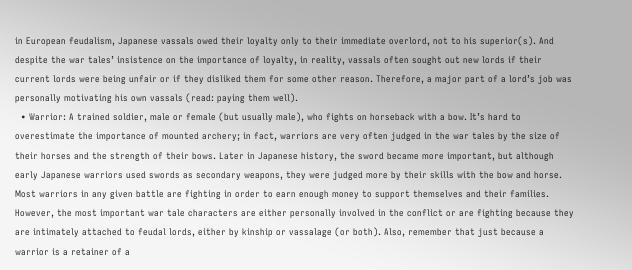in European feudalism, Japanese vassals owed their loyalty only to their immediate overlord, not to his superior(s). And despite the war tales’ insistence on the importance of loyalty, in reality, vassals often sought out new lords if their current lords were being unfair or if they disliked them for some other reason. Therefore, a major part of a lord’s job was personally motivating his own vassals (read: paying them well).
  • Warrior: A trained soldier, male or female (but usually male), who fights on horseback with a bow. It’s hard to overestimate the importance of mounted archery; in fact, warriors are very often judged in the war tales by the size of their horses and the strength of their bows. Later in Japanese history, the sword became more important, but although early Japanese warriors used swords as secondary weapons, they were judged more by their skills with the bow and horse. Most warriors in any given battle are fighting in order to earn enough money to support themselves and their families. However, the most important war tale characters are either personally involved in the conflict or are fighting because they are intimately attached to feudal lords, either by kinship or vassalage (or both). Also, remember that just because a warrior is a retainer of a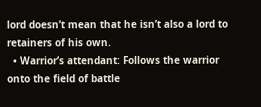lord doesn’t mean that he isn’t also a lord to retainers of his own.
  • Warrior’s attendant: Follows the warrior onto the field of battle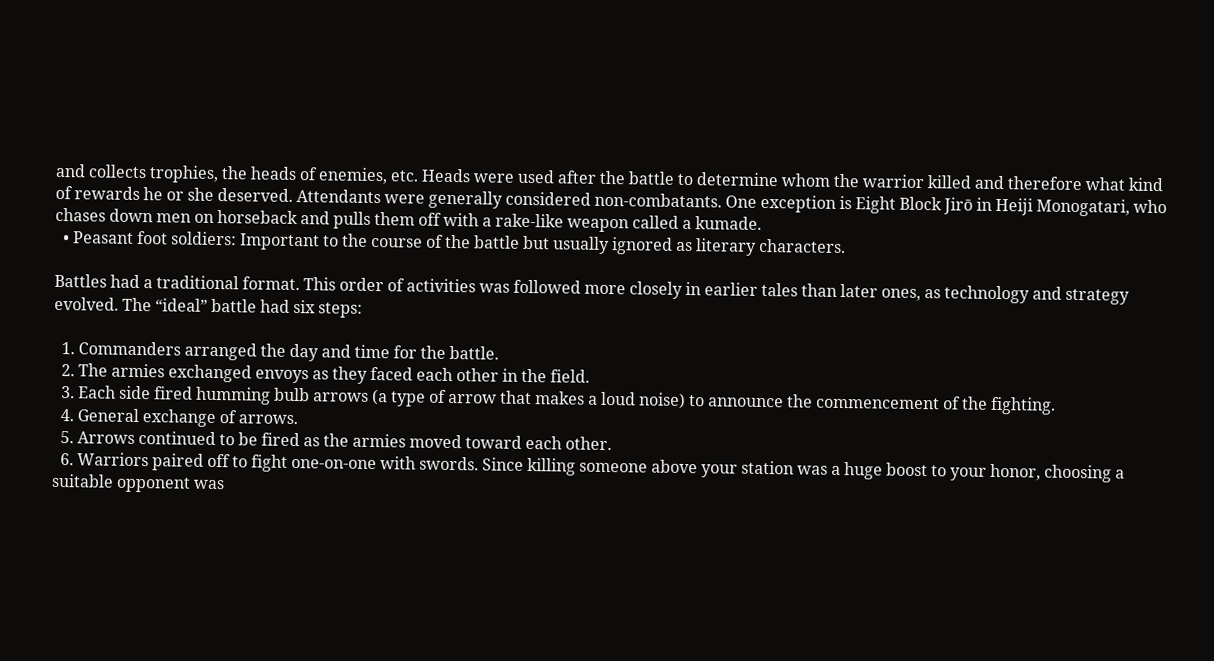and collects trophies, the heads of enemies, etc. Heads were used after the battle to determine whom the warrior killed and therefore what kind of rewards he or she deserved. Attendants were generally considered non-combatants. One exception is Eight Block Jirō in Heiji Monogatari, who chases down men on horseback and pulls them off with a rake-like weapon called a kumade.
  • Peasant foot soldiers: Important to the course of the battle but usually ignored as literary characters.

Battles had a traditional format. This order of activities was followed more closely in earlier tales than later ones, as technology and strategy evolved. The “ideal” battle had six steps:

  1. Commanders arranged the day and time for the battle.
  2. The armies exchanged envoys as they faced each other in the field.
  3. Each side fired humming bulb arrows (a type of arrow that makes a loud noise) to announce the commencement of the fighting.
  4. General exchange of arrows.
  5. Arrows continued to be fired as the armies moved toward each other.
  6. Warriors paired off to fight one-on-one with swords. Since killing someone above your station was a huge boost to your honor, choosing a suitable opponent was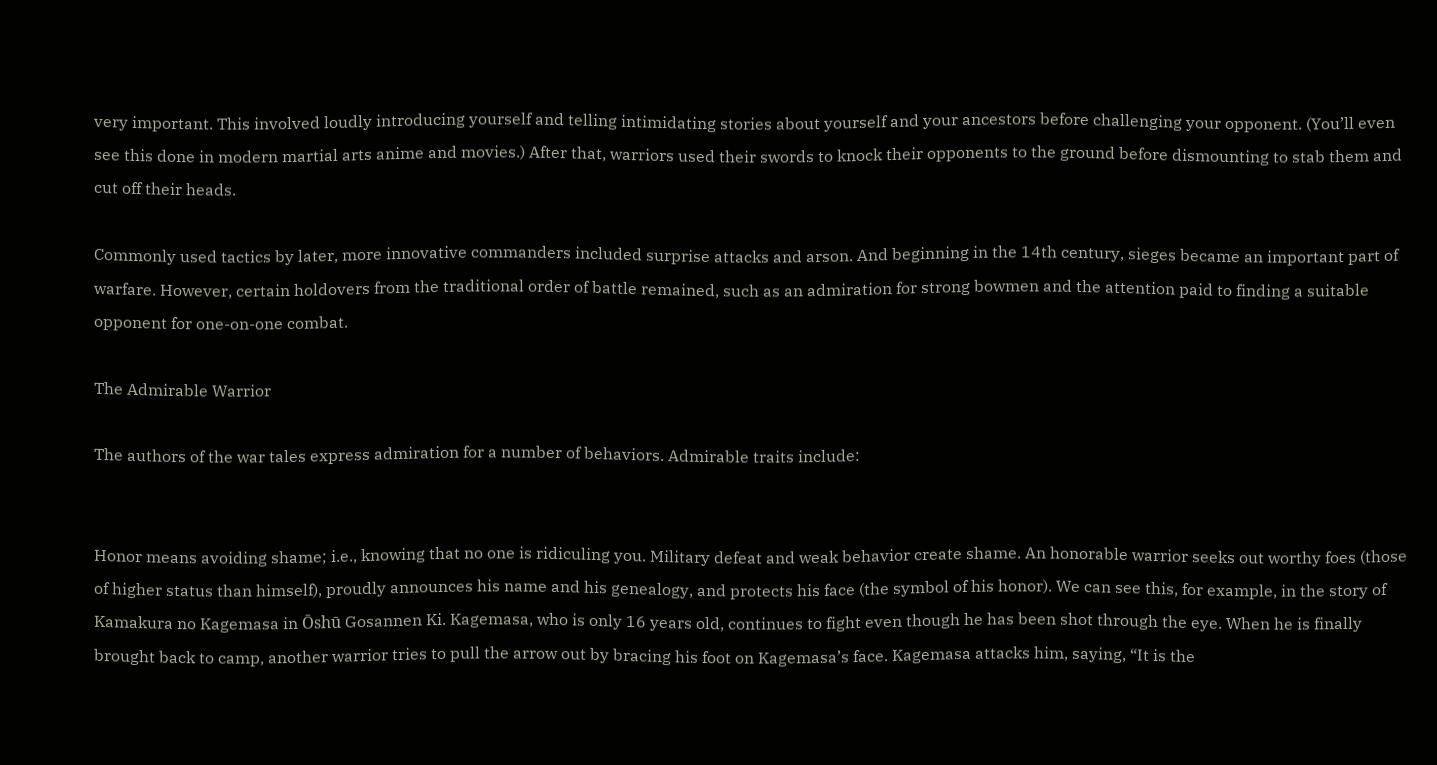very important. This involved loudly introducing yourself and telling intimidating stories about yourself and your ancestors before challenging your opponent. (You’ll even see this done in modern martial arts anime and movies.) After that, warriors used their swords to knock their opponents to the ground before dismounting to stab them and cut off their heads.

Commonly used tactics by later, more innovative commanders included surprise attacks and arson. And beginning in the 14th century, sieges became an important part of warfare. However, certain holdovers from the traditional order of battle remained, such as an admiration for strong bowmen and the attention paid to finding a suitable opponent for one-on-one combat.

The Admirable Warrior

The authors of the war tales express admiration for a number of behaviors. Admirable traits include:


Honor means avoiding shame; i.e., knowing that no one is ridiculing you. Military defeat and weak behavior create shame. An honorable warrior seeks out worthy foes (those of higher status than himself), proudly announces his name and his genealogy, and protects his face (the symbol of his honor). We can see this, for example, in the story of Kamakura no Kagemasa in Ōshū Gosannen Ki. Kagemasa, who is only 16 years old, continues to fight even though he has been shot through the eye. When he is finally brought back to camp, another warrior tries to pull the arrow out by bracing his foot on Kagemasa’s face. Kagemasa attacks him, saying, “It is the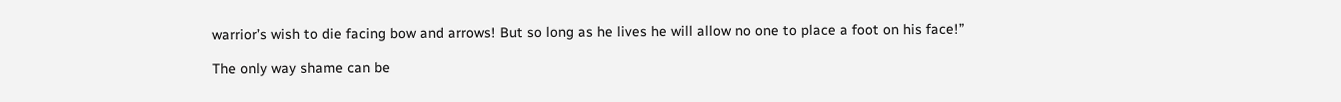warrior’s wish to die facing bow and arrows! But so long as he lives he will allow no one to place a foot on his face!”

The only way shame can be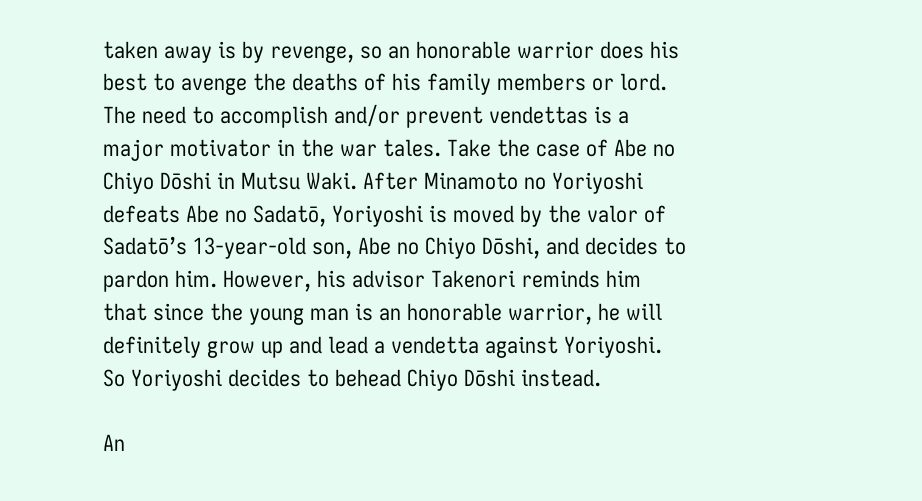taken away is by revenge, so an honorable warrior does his best to avenge the deaths of his family members or lord.  The need to accomplish and/or prevent vendettas is a major motivator in the war tales. Take the case of Abe no Chiyo Dōshi in Mutsu Waki. After Minamoto no Yoriyoshi defeats Abe no Sadatō, Yoriyoshi is moved by the valor of Sadatō’s 13-year-old son, Abe no Chiyo Dōshi, and decides to pardon him. However, his advisor Takenori reminds him that since the young man is an honorable warrior, he will definitely grow up and lead a vendetta against Yoriyoshi. So Yoriyoshi decides to behead Chiyo Dōshi instead.

An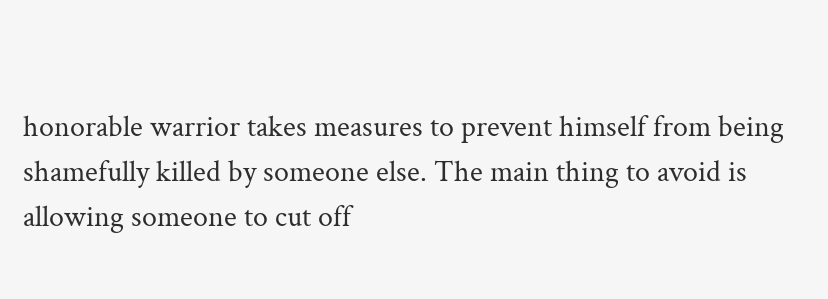honorable warrior takes measures to prevent himself from being shamefully killed by someone else. The main thing to avoid is allowing someone to cut off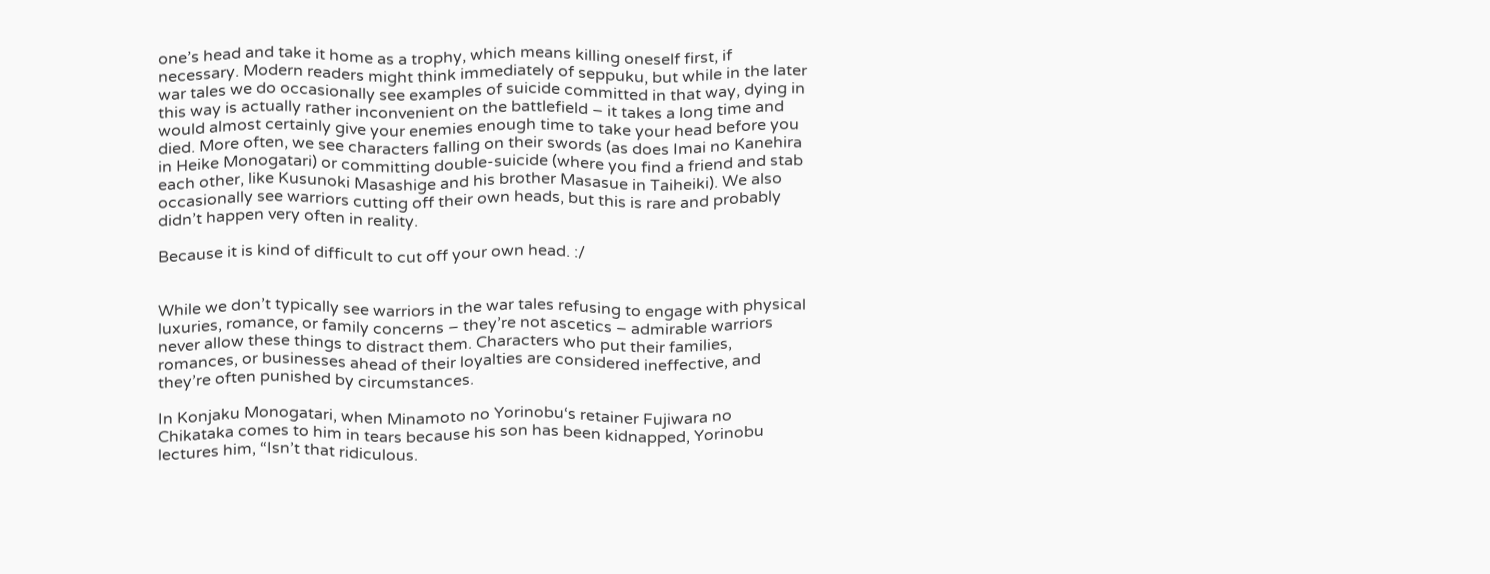one’s head and take it home as a trophy, which means killing oneself first, if necessary. Modern readers might think immediately of seppuku, but while in the later war tales we do occasionally see examples of suicide committed in that way, dying in this way is actually rather inconvenient on the battlefield – it takes a long time and would almost certainly give your enemies enough time to take your head before you died. More often, we see characters falling on their swords (as does Imai no Kanehira in Heike Monogatari) or committing double-suicide (where you find a friend and stab each other, like Kusunoki Masashige and his brother Masasue in Taiheiki). We also occasionally see warriors cutting off their own heads, but this is rare and probably didn’t happen very often in reality.

Because it is kind of difficult to cut off your own head. :/


While we don’t typically see warriors in the war tales refusing to engage with physical luxuries, romance, or family concerns – they’re not ascetics – admirable warriors never allow these things to distract them. Characters who put their families, romances, or businesses ahead of their loyalties are considered ineffective, and they’re often punished by circumstances.

In Konjaku Monogatari, when Minamoto no Yorinobu‘s retainer Fujiwara no Chikataka comes to him in tears because his son has been kidnapped, Yorinobu lectures him, “Isn’t that ridiculous.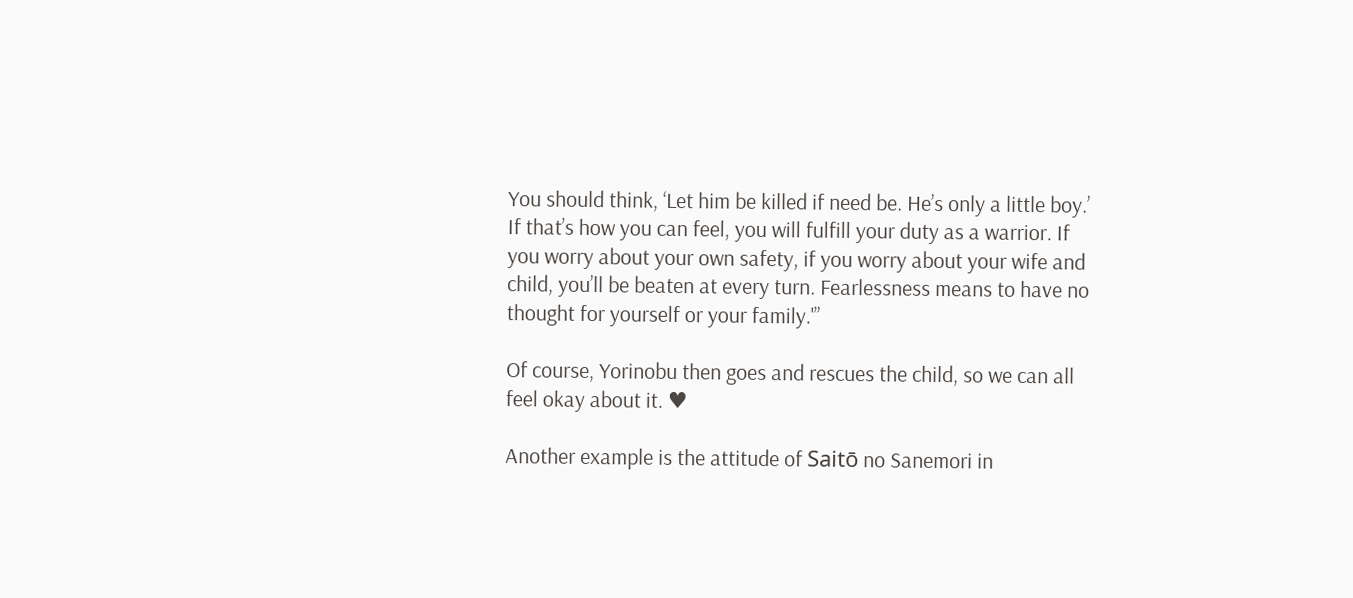You should think, ‘Let him be killed if need be. He’s only a little boy.’ If that’s how you can feel, you will fulfill your duty as a warrior. If you worry about your own safety, if you worry about your wife and child, you’ll be beaten at every turn. Fearlessness means to have no thought for yourself or your family.'”

Of course, Yorinobu then goes and rescues the child, so we can all feel okay about it. ♥

Another example is the attitude of Saitō no Sanemori in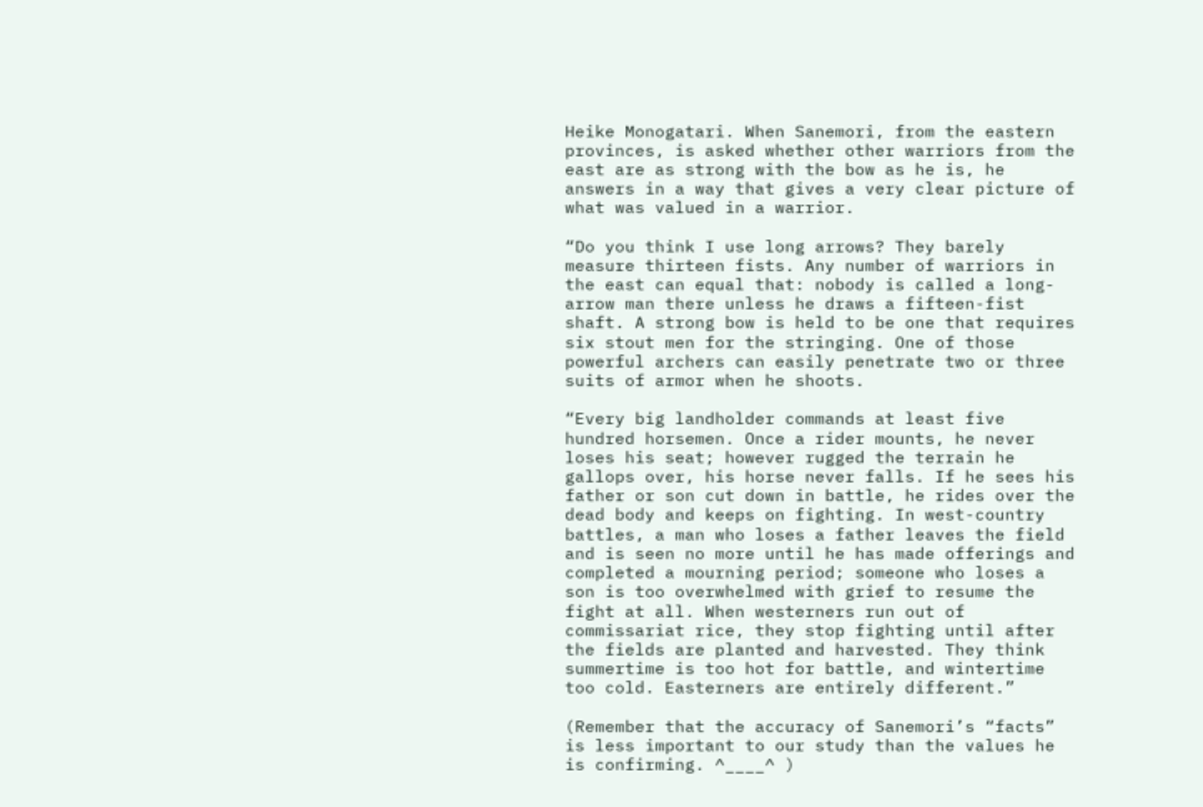Heike Monogatari. When Sanemori, from the eastern provinces, is asked whether other warriors from the east are as strong with the bow as he is, he answers in a way that gives a very clear picture of what was valued in a warrior.

“Do you think I use long arrows? They barely measure thirteen fists. Any number of warriors in the east can equal that: nobody is called a long-arrow man there unless he draws a fifteen-fist shaft. A strong bow is held to be one that requires six stout men for the stringing. One of those powerful archers can easily penetrate two or three suits of armor when he shoots.

“Every big landholder commands at least five hundred horsemen. Once a rider mounts, he never loses his seat; however rugged the terrain he gallops over, his horse never falls. If he sees his father or son cut down in battle, he rides over the dead body and keeps on fighting. In west-country battles, a man who loses a father leaves the field and is seen no more until he has made offerings and completed a mourning period; someone who loses a son is too overwhelmed with grief to resume the fight at all. When westerners run out of commissariat rice, they stop fighting until after the fields are planted and harvested. They think summertime is too hot for battle, and wintertime too cold. Easterners are entirely different.”

(Remember that the accuracy of Sanemori’s “facts” is less important to our study than the values he is confirming. ^____^ )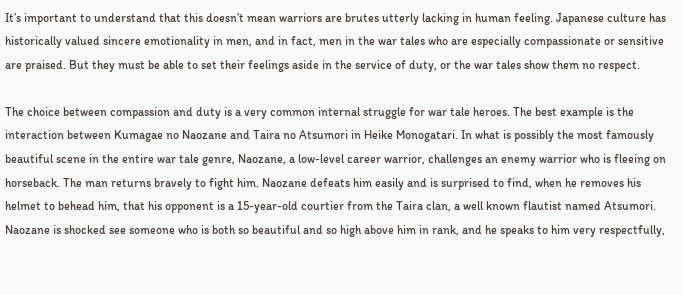It’s important to understand that this doesn’t mean warriors are brutes utterly lacking in human feeling. Japanese culture has historically valued sincere emotionality in men, and in fact, men in the war tales who are especially compassionate or sensitive are praised. But they must be able to set their feelings aside in the service of duty, or the war tales show them no respect.

The choice between compassion and duty is a very common internal struggle for war tale heroes. The best example is the interaction between Kumagae no Naozane and Taira no Atsumori in Heike Monogatari. In what is possibly the most famously beautiful scene in the entire war tale genre, Naozane, a low-level career warrior, challenges an enemy warrior who is fleeing on horseback. The man returns bravely to fight him. Naozane defeats him easily and is surprised to find, when he removes his helmet to behead him, that his opponent is a 15-year-old courtier from the Taira clan, a well known flautist named Atsumori. Naozane is shocked see someone who is both so beautiful and so high above him in rank, and he speaks to him very respectfully,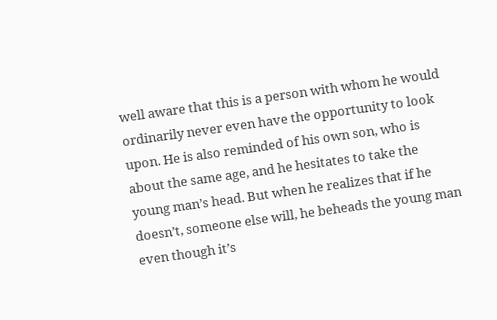well aware that this is a person with whom he would ordinarily never even have the opportunity to look upon. He is also reminded of his own son, who is about the same age, and he hesitates to take the young man’s head. But when he realizes that if he doesn’t, someone else will, he beheads the young man even though it’s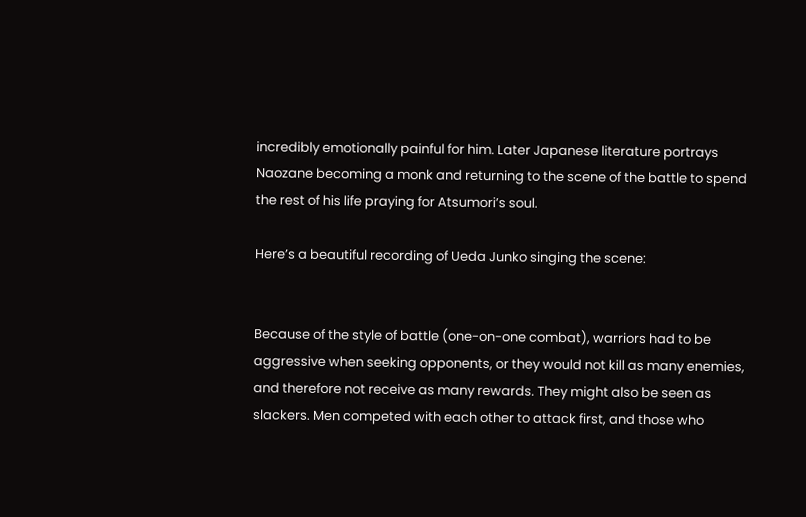incredibly emotionally painful for him. Later Japanese literature portrays Naozane becoming a monk and returning to the scene of the battle to spend the rest of his life praying for Atsumori’s soul.

Here’s a beautiful recording of Ueda Junko singing the scene:


Because of the style of battle (one-on-one combat), warriors had to be aggressive when seeking opponents, or they would not kill as many enemies, and therefore not receive as many rewards. They might also be seen as slackers. Men competed with each other to attack first, and those who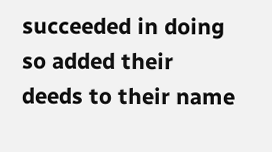succeeded in doing so added their deeds to their name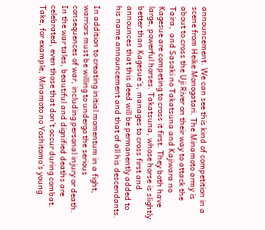announcement. We can see this kind of competition in a scene from Heike Monogatari. The Minamoto army is about to cross the Uji River on their way to attack the Taira,  and Sasaki no Takatsuna and Kajiwara no Kagesue are competing to cross it first. They both have large, powerful horses. Takatsuna, whose horse is slightly better than Kagesue’s, manages to cross first and announces that this deed will be permanently added to his name announcement and that of all his descendants.

In addition to creating initial momentum in a fight, warriors must be willing to undergo the serious consequences of war, including personal injury or death. In the war tales, beautiful and dignified deaths are celebrated, even those that don’t occur during combat. Take, for example, Minamoto no Yoshitomo’s young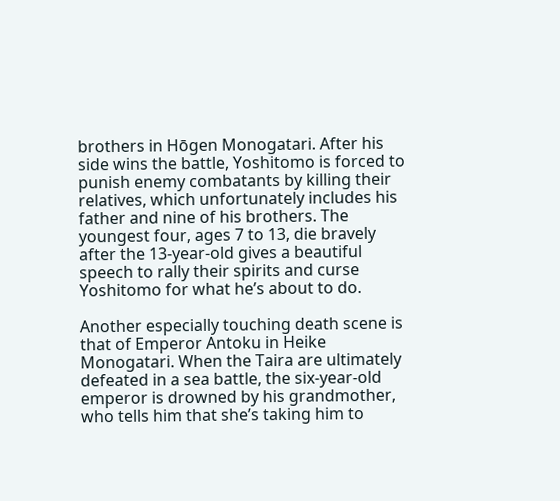brothers in Hōgen Monogatari. After his side wins the battle, Yoshitomo is forced to punish enemy combatants by killing their relatives, which unfortunately includes his father and nine of his brothers. The youngest four, ages 7 to 13, die bravely after the 13-year-old gives a beautiful speech to rally their spirits and curse Yoshitomo for what he’s about to do.

Another especially touching death scene is that of Emperor Antoku in Heike Monogatari. When the Taira are ultimately defeated in a sea battle, the six-year-old emperor is drowned by his grandmother, who tells him that she’s taking him to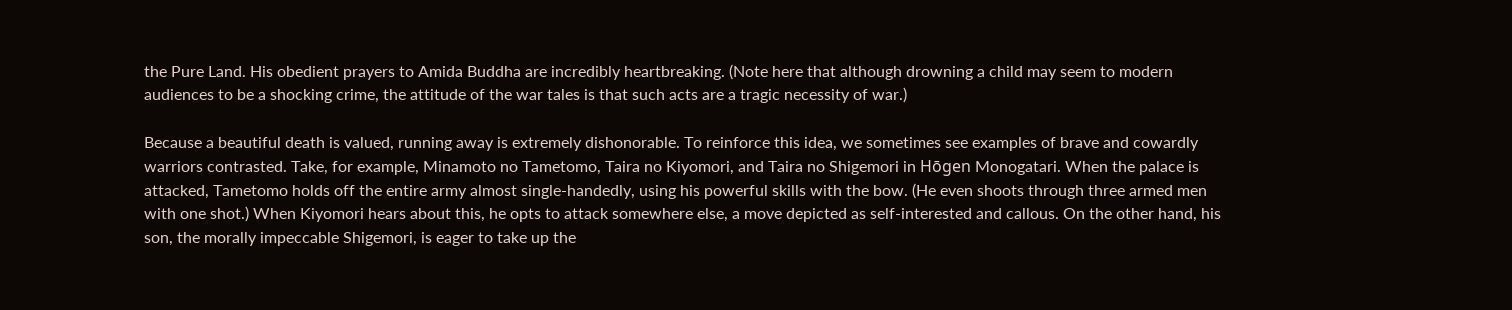the Pure Land. His obedient prayers to Amida Buddha are incredibly heartbreaking. (Note here that although drowning a child may seem to modern audiences to be a shocking crime, the attitude of the war tales is that such acts are a tragic necessity of war.)

Because a beautiful death is valued, running away is extremely dishonorable. To reinforce this idea, we sometimes see examples of brave and cowardly warriors contrasted. Take, for example, Minamoto no Tametomo, Taira no Kiyomori, and Taira no Shigemori in Hōgen Monogatari. When the palace is attacked, Tametomo holds off the entire army almost single-handedly, using his powerful skills with the bow. (He even shoots through three armed men with one shot.) When Kiyomori hears about this, he opts to attack somewhere else, a move depicted as self-interested and callous. On the other hand, his son, the morally impeccable Shigemori, is eager to take up the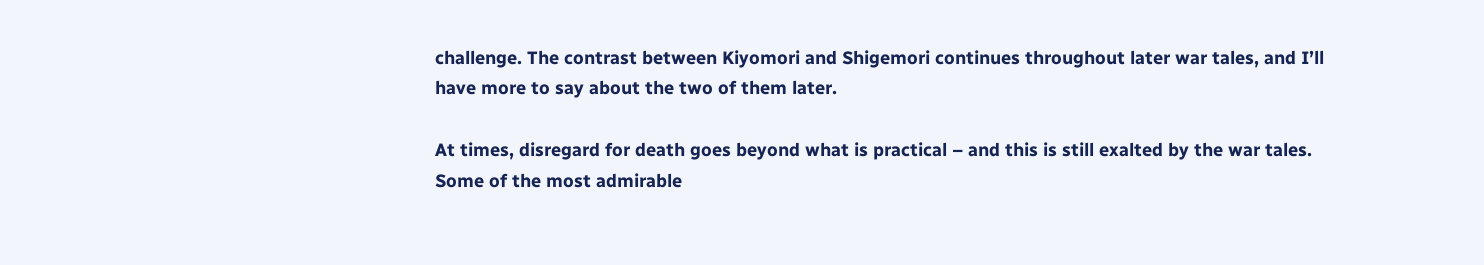challenge. The contrast between Kiyomori and Shigemori continues throughout later war tales, and I’ll have more to say about the two of them later.

At times, disregard for death goes beyond what is practical – and this is still exalted by the war tales. Some of the most admirable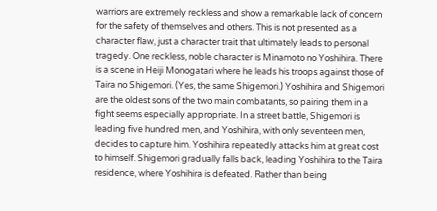warriors are extremely reckless and show a remarkable lack of concern for the safety of themselves and others. This is not presented as a character flaw, just a character trait that ultimately leads to personal tragedy. One reckless, noble character is Minamoto no Yoshihira. There is a scene in Heiji Monogatari where he leads his troops against those of Taira no Shigemori. (Yes, the same Shigemori.) Yoshihira and Shigemori are the oldest sons of the two main combatants, so pairing them in a fight seems especially appropriate. In a street battle, Shigemori is leading five hundred men, and Yoshihira, with only seventeen men, decides to capture him. Yoshihira repeatedly attacks him at great cost to himself. Shigemori gradually falls back, leading Yoshihira to the Taira residence, where Yoshihira is defeated. Rather than being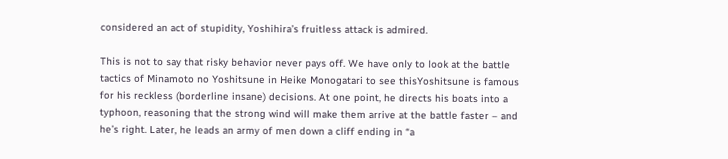considered an act of stupidity, Yoshihira’s fruitless attack is admired.

This is not to say that risky behavior never pays off. We have only to look at the battle tactics of Minamoto no Yoshitsune in Heike Monogatari to see thisYoshitsune is famous for his reckless (borderline insane) decisions. At one point, he directs his boats into a typhoon, reasoning that the strong wind will make them arrive at the battle faster – and he’s right. Later, he leads an army of men down a cliff ending in “a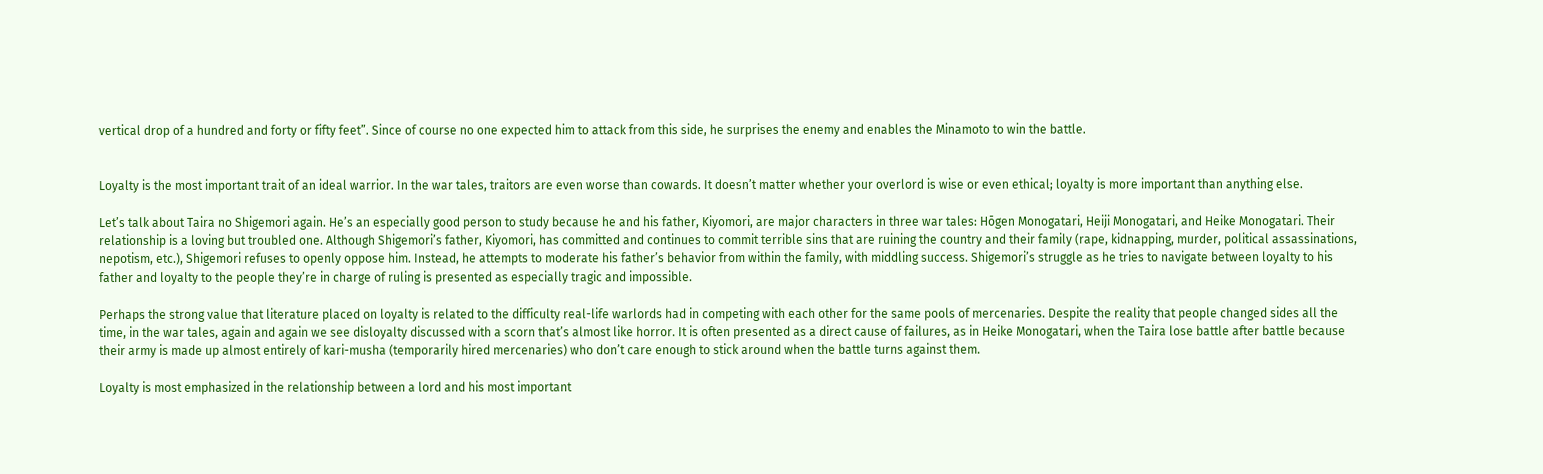vertical drop of a hundred and forty or fifty feet”. Since of course no one expected him to attack from this side, he surprises the enemy and enables the Minamoto to win the battle.


Loyalty is the most important trait of an ideal warrior. In the war tales, traitors are even worse than cowards. It doesn’t matter whether your overlord is wise or even ethical; loyalty is more important than anything else.

Let’s talk about Taira no Shigemori again. He’s an especially good person to study because he and his father, Kiyomori, are major characters in three war tales: Hōgen Monogatari, Heiji Monogatari, and Heike Monogatari. Their relationship is a loving but troubled one. Although Shigemori’s father, Kiyomori, has committed and continues to commit terrible sins that are ruining the country and their family (rape, kidnapping, murder, political assassinations, nepotism, etc.), Shigemori refuses to openly oppose him. Instead, he attempts to moderate his father’s behavior from within the family, with middling success. Shigemori’s struggle as he tries to navigate between loyalty to his father and loyalty to the people they’re in charge of ruling is presented as especially tragic and impossible.

Perhaps the strong value that literature placed on loyalty is related to the difficulty real-life warlords had in competing with each other for the same pools of mercenaries. Despite the reality that people changed sides all the time, in the war tales, again and again we see disloyalty discussed with a scorn that’s almost like horror. It is often presented as a direct cause of failures, as in Heike Monogatari, when the Taira lose battle after battle because their army is made up almost entirely of kari-musha (temporarily hired mercenaries) who don’t care enough to stick around when the battle turns against them.

Loyalty is most emphasized in the relationship between a lord and his most important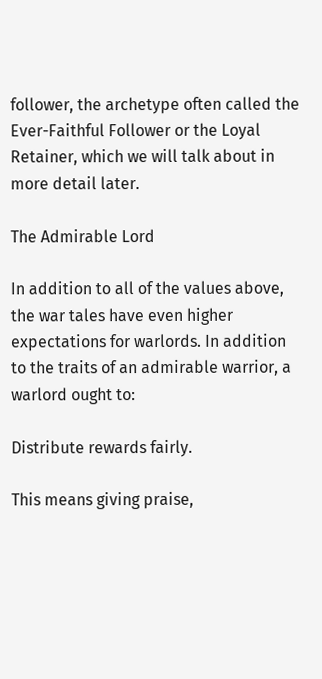follower, the archetype often called the Ever-Faithful Follower or the Loyal Retainer, which we will talk about in more detail later.

The Admirable Lord

In addition to all of the values above, the war tales have even higher expectations for warlords. In addition to the traits of an admirable warrior, a warlord ought to:

Distribute rewards fairly.

This means giving praise,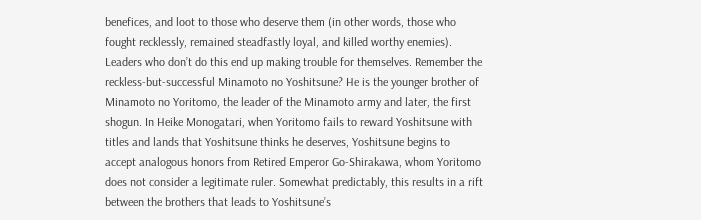benefices, and loot to those who deserve them (in other words, those who fought recklessly, remained steadfastly loyal, and killed worthy enemies). Leaders who don’t do this end up making trouble for themselves. Remember the reckless-but-successful Minamoto no Yoshitsune? He is the younger brother of Minamoto no Yoritomo, the leader of the Minamoto army and later, the first shogun. In Heike Monogatari, when Yoritomo fails to reward Yoshitsune with titles and lands that Yoshitsune thinks he deserves, Yoshitsune begins to accept analogous honors from Retired Emperor Go-Shirakawa, whom Yoritomo does not consider a legitimate ruler. Somewhat predictably, this results in a rift between the brothers that leads to Yoshitsune’s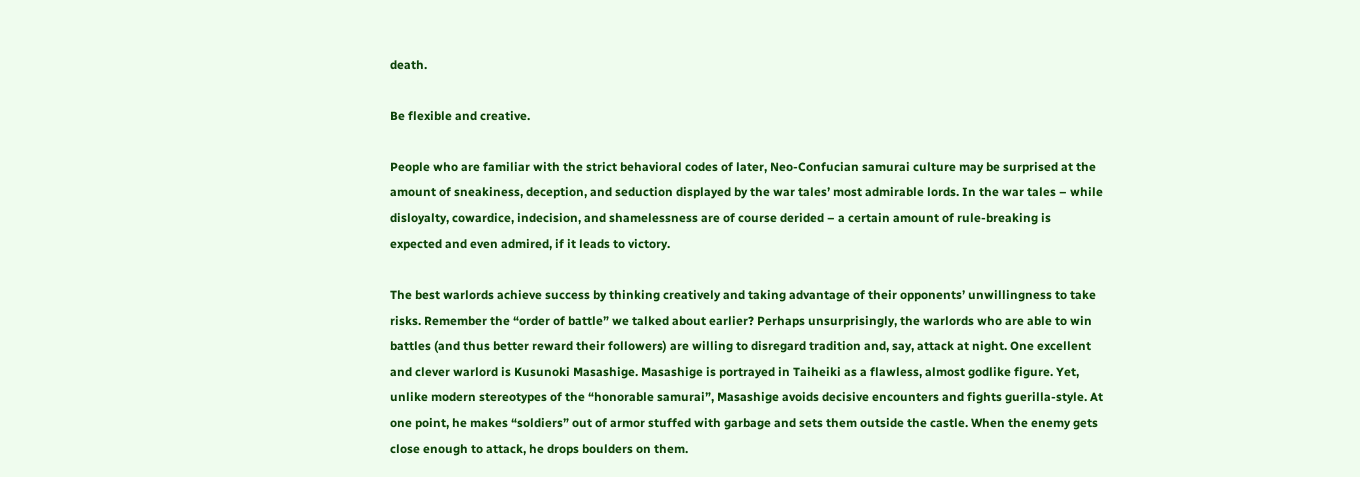death.

Be flexible and creative.

People who are familiar with the strict behavioral codes of later, Neo-Confucian samurai culture may be surprised at the amount of sneakiness, deception, and seduction displayed by the war tales’ most admirable lords. In the war tales – while disloyalty, cowardice, indecision, and shamelessness are of course derided – a certain amount of rule-breaking is expected and even admired, if it leads to victory.

The best warlords achieve success by thinking creatively and taking advantage of their opponents’ unwillingness to take risks. Remember the “order of battle” we talked about earlier? Perhaps unsurprisingly, the warlords who are able to win battles (and thus better reward their followers) are willing to disregard tradition and, say, attack at night. One excellent and clever warlord is Kusunoki Masashige. Masashige is portrayed in Taiheiki as a flawless, almost godlike figure. Yet, unlike modern stereotypes of the “honorable samurai”, Masashige avoids decisive encounters and fights guerilla-style. At one point, he makes “soldiers” out of armor stuffed with garbage and sets them outside the castle. When the enemy gets close enough to attack, he drops boulders on them.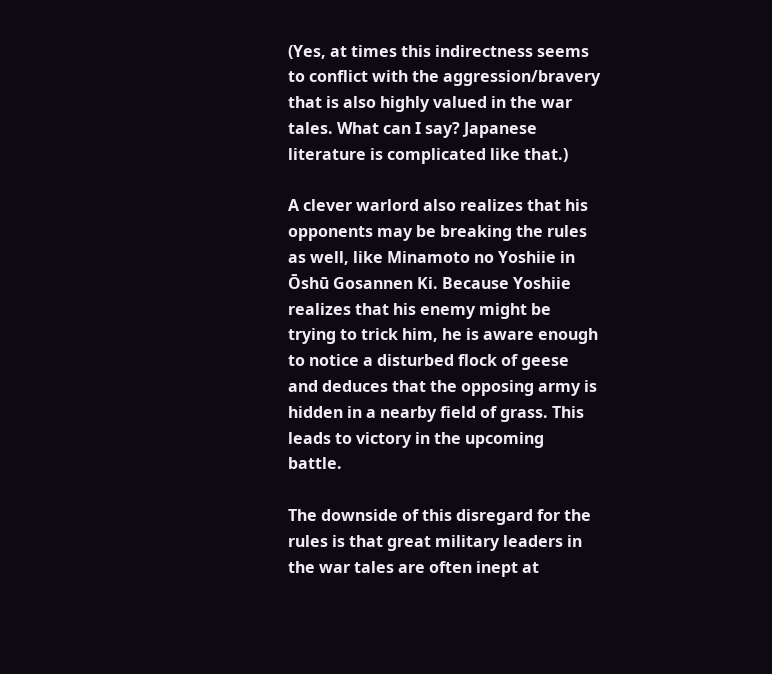(Yes, at times this indirectness seems to conflict with the aggression/bravery that is also highly valued in the war tales. What can I say? Japanese literature is complicated like that.)

A clever warlord also realizes that his opponents may be breaking the rules as well, like Minamoto no Yoshiie in Ōshū Gosannen Ki. Because Yoshiie realizes that his enemy might be trying to trick him, he is aware enough to notice a disturbed flock of geese and deduces that the opposing army is hidden in a nearby field of grass. This leads to victory in the upcoming battle.

The downside of this disregard for the rules is that great military leaders in the war tales are often inept at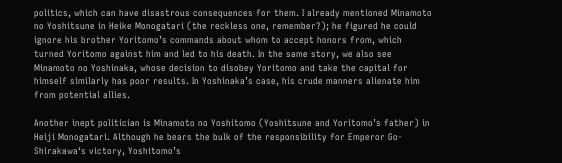politics, which can have disastrous consequences for them. I already mentioned Minamoto no Yoshitsune in Heike Monogatari (the reckless one, remember?); he figured he could ignore his brother Yoritomo’s commands about whom to accept honors from, which turned Yoritomo against him and led to his death. In the same story, we also see Minamoto no Yoshinaka, whose decision to disobey Yoritomo and take the capital for himself similarly has poor results. In Yoshinaka’s case, his crude manners alienate him from potential allies.

Another inept politician is Minamoto no Yoshitomo (Yoshitsune and Yoritomo’s father) in Heiji Monogatari. Although he bears the bulk of the responsibility for Emperor Go-Shirakawa‘s victory, Yoshitomo’s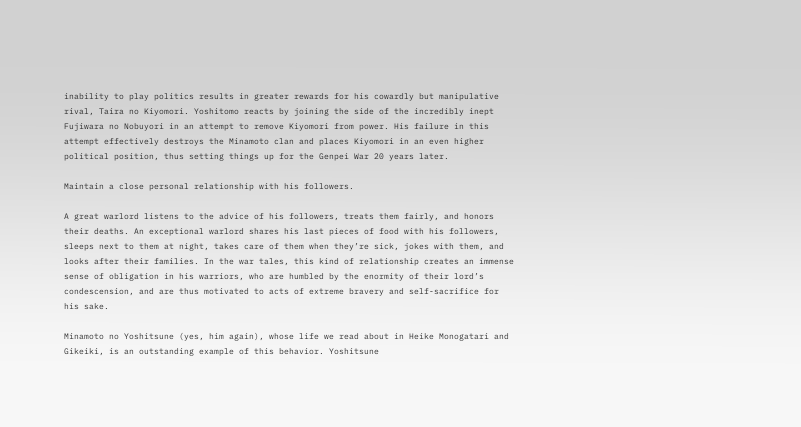inability to play politics results in greater rewards for his cowardly but manipulative rival, Taira no Kiyomori. Yoshitomo reacts by joining the side of the incredibly inept Fujiwara no Nobuyori in an attempt to remove Kiyomori from power. His failure in this attempt effectively destroys the Minamoto clan and places Kiyomori in an even higher political position, thus setting things up for the Genpei War 20 years later.

Maintain a close personal relationship with his followers.

A great warlord listens to the advice of his followers, treats them fairly, and honors their deaths. An exceptional warlord shares his last pieces of food with his followers, sleeps next to them at night, takes care of them when they’re sick, jokes with them, and looks after their families. In the war tales, this kind of relationship creates an immense sense of obligation in his warriors, who are humbled by the enormity of their lord’s condescension, and are thus motivated to acts of extreme bravery and self-sacrifice for his sake.

Minamoto no Yoshitsune (yes, him again), whose life we read about in Heike Monogatari and Gikeiki, is an outstanding example of this behavior. Yoshitsune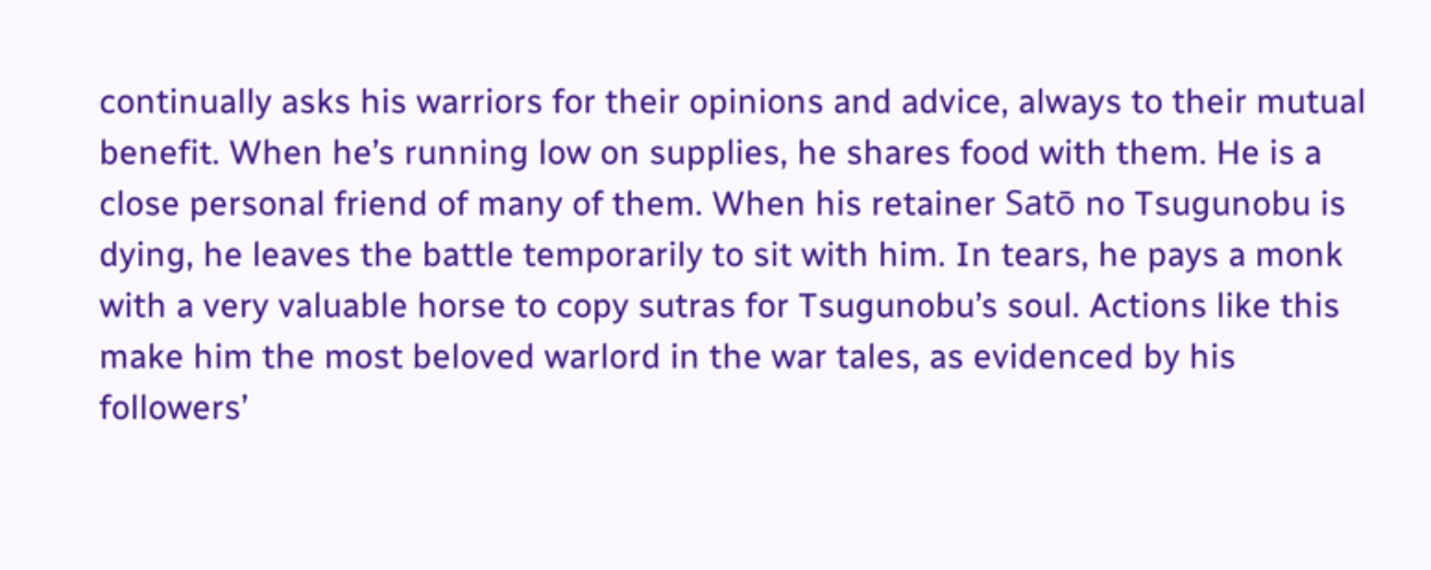continually asks his warriors for their opinions and advice, always to their mutual benefit. When he’s running low on supplies, he shares food with them. He is a close personal friend of many of them. When his retainer Satō no Tsugunobu is dying, he leaves the battle temporarily to sit with him. In tears, he pays a monk with a very valuable horse to copy sutras for Tsugunobu’s soul. Actions like this make him the most beloved warlord in the war tales, as evidenced by his followers’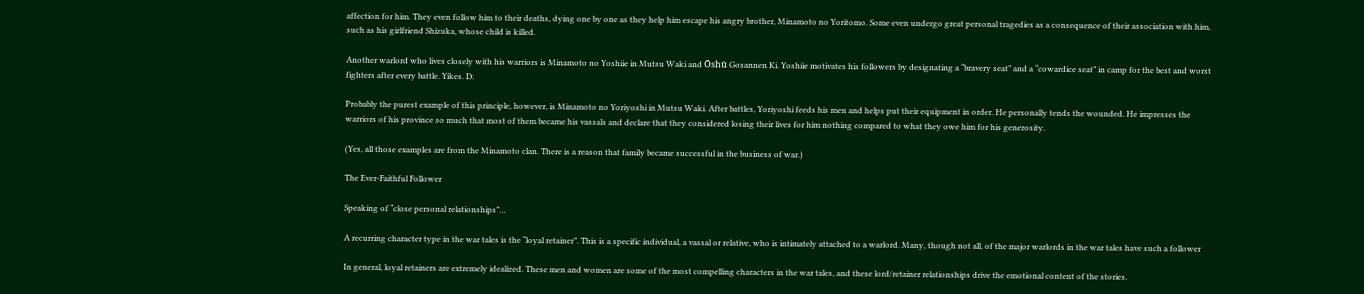affection for him. They even follow him to their deaths, dying one by one as they help him escape his angry brother, Minamoto no Yoritomo. Some even undergo great personal tragedies as a consequence of their association with him, such as his girlfriend Shizuka, whose child is killed.

Another warlord who lives closely with his warriors is Minamoto no Yoshiie in Mutsu Waki and Ōshū Gosannen Ki. Yoshiie motivates his followers by designating a “bravery seat” and a “cowardice seat” in camp for the best and worst fighters after every battle. Yikes. D:

Probably the purest example of this principle, however, is Minamoto no Yoriyoshi in Mutsu Waki. After battles, Yoriyoshi feeds his men and helps put their equipment in order. He personally tends the wounded. He impresses the warriors of his province so much that most of them became his vassals and declare that they considered losing their lives for him nothing compared to what they owe him for his generosity.

(Yes, all those examples are from the Minamoto clan. There is a reason that family became successful in the business of war.)

The Ever-Faithful Follower

Speaking of “close personal relationships”…

A recurring character type in the war tales is the “loyal retainer”. This is a specific individual, a vassal or relative, who is intimately attached to a warlord. Many, though not all, of the major warlords in the war tales have such a follower

In general, loyal retainers are extremely idealized. These men and women are some of the most compelling characters in the war tales, and these lord/retainer relationships drive the emotional content of the stories.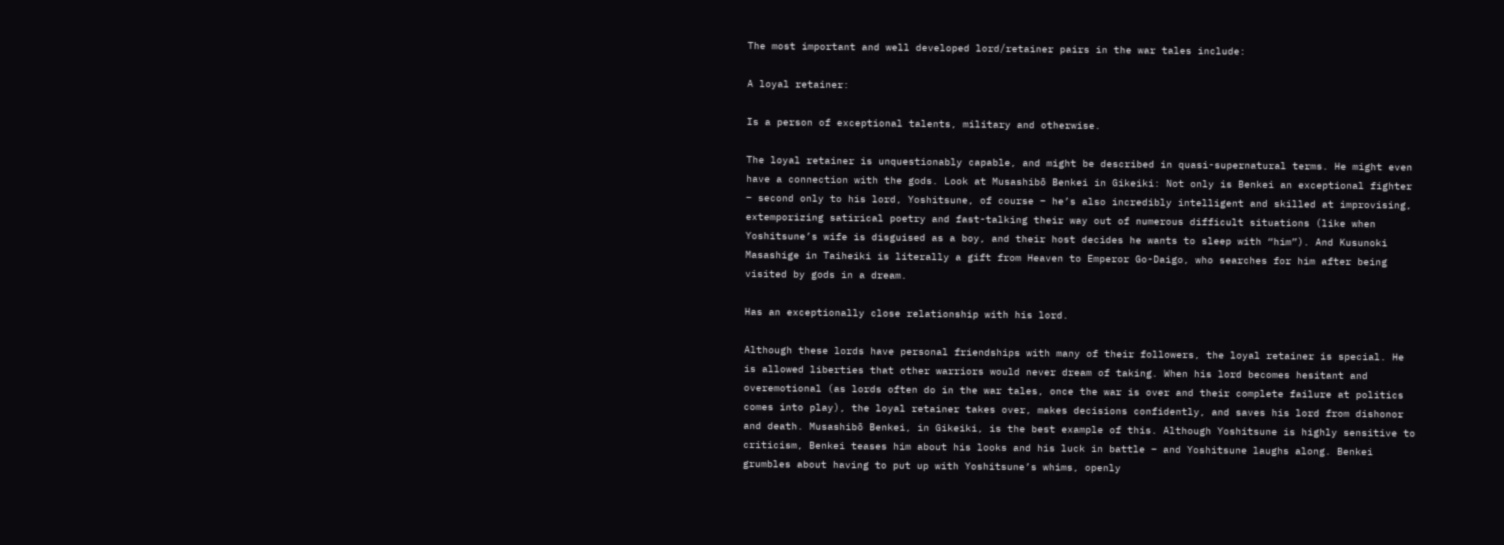The most important and well developed lord/retainer pairs in the war tales include:

A loyal retainer:

Is a person of exceptional talents, military and otherwise.

The loyal retainer is unquestionably capable, and might be described in quasi-supernatural terms. He might even have a connection with the gods. Look at Musashibō Benkei in Gikeiki: Not only is Benkei an exceptional fighter – second only to his lord, Yoshitsune, of course – he’s also incredibly intelligent and skilled at improvising, extemporizing satirical poetry and fast-talking their way out of numerous difficult situations (like when Yoshitsune’s wife is disguised as a boy, and their host decides he wants to sleep with “him”). And Kusunoki Masashige in Taiheiki is literally a gift from Heaven to Emperor Go-Daigo, who searches for him after being visited by gods in a dream.

Has an exceptionally close relationship with his lord.

Although these lords have personal friendships with many of their followers, the loyal retainer is special. He is allowed liberties that other warriors would never dream of taking. When his lord becomes hesitant and overemotional (as lords often do in the war tales, once the war is over and their complete failure at politics comes into play), the loyal retainer takes over, makes decisions confidently, and saves his lord from dishonor and death. Musashibō Benkei, in Gikeiki, is the best example of this. Although Yoshitsune is highly sensitive to criticism, Benkei teases him about his looks and his luck in battle – and Yoshitsune laughs along. Benkei grumbles about having to put up with Yoshitsune’s whims, openly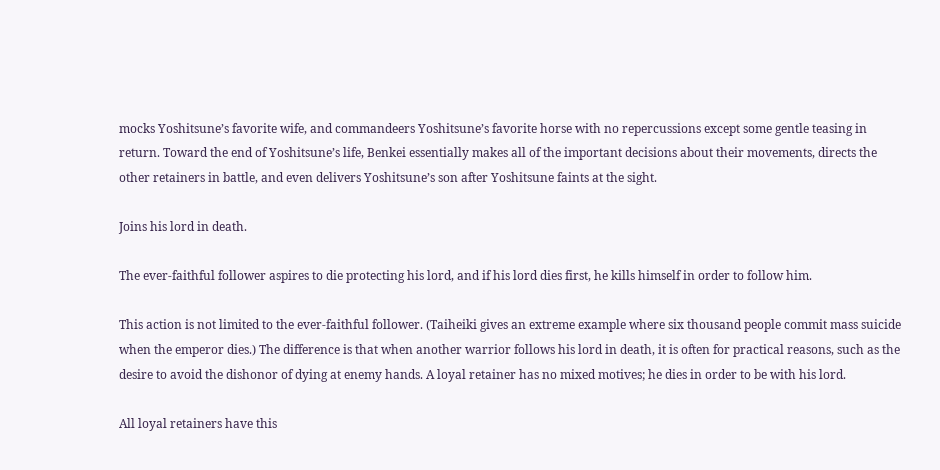mocks Yoshitsune’s favorite wife, and commandeers Yoshitsune’s favorite horse with no repercussions except some gentle teasing in return. Toward the end of Yoshitsune’s life, Benkei essentially makes all of the important decisions about their movements, directs the other retainers in battle, and even delivers Yoshitsune’s son after Yoshitsune faints at the sight.

Joins his lord in death.

The ever-faithful follower aspires to die protecting his lord, and if his lord dies first, he kills himself in order to follow him.

This action is not limited to the ever-faithful follower. (Taiheiki gives an extreme example where six thousand people commit mass suicide when the emperor dies.) The difference is that when another warrior follows his lord in death, it is often for practical reasons, such as the desire to avoid the dishonor of dying at enemy hands. A loyal retainer has no mixed motives; he dies in order to be with his lord.

All loyal retainers have this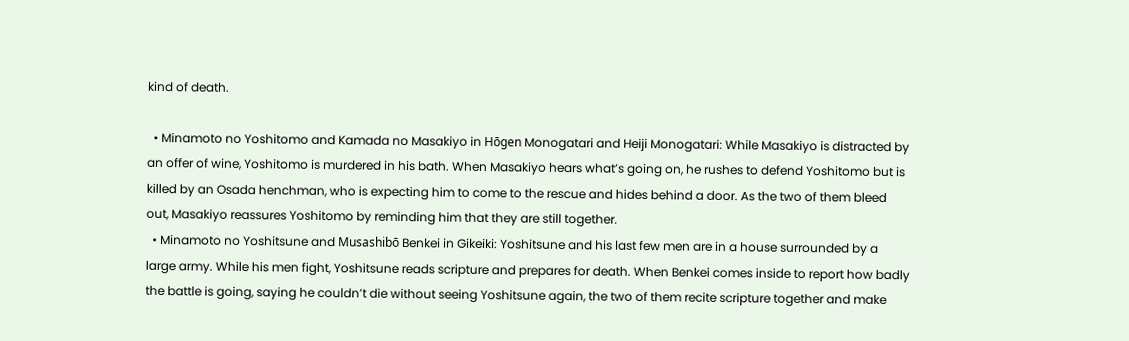kind of death.

  • Minamoto no Yoshitomo and Kamada no Masakiyo in Hōgen Monogatari and Heiji Monogatari: While Masakiyo is distracted by an offer of wine, Yoshitomo is murdered in his bath. When Masakiyo hears what’s going on, he rushes to defend Yoshitomo but is killed by an Osada henchman, who is expecting him to come to the rescue and hides behind a door. As the two of them bleed out, Masakiyo reassures Yoshitomo by reminding him that they are still together.
  • Minamoto no Yoshitsune and Musashibō Benkei in Gikeiki: Yoshitsune and his last few men are in a house surrounded by a large army. While his men fight, Yoshitsune reads scripture and prepares for death. When Benkei comes inside to report how badly the battle is going, saying he couldn’t die without seeing Yoshitsune again, the two of them recite scripture together and make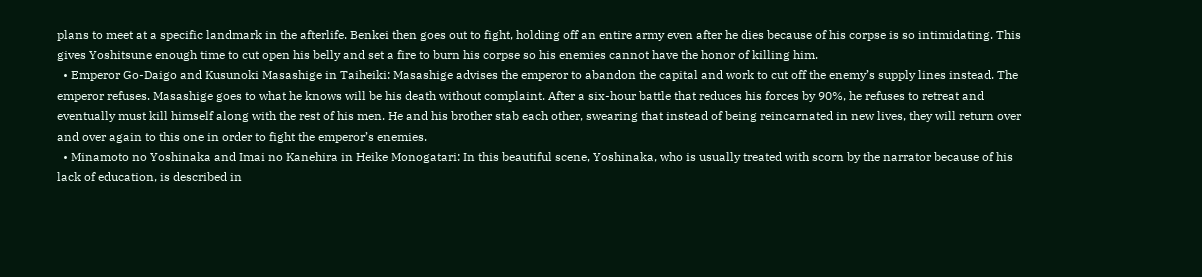plans to meet at a specific landmark in the afterlife. Benkei then goes out to fight, holding off an entire army even after he dies because of his corpse is so intimidating. This gives Yoshitsune enough time to cut open his belly and set a fire to burn his corpse so his enemies cannot have the honor of killing him.
  • Emperor Go-Daigo and Kusunoki Masashige in Taiheiki: Masashige advises the emperor to abandon the capital and work to cut off the enemy’s supply lines instead. The emperor refuses. Masashige goes to what he knows will be his death without complaint. After a six-hour battle that reduces his forces by 90%, he refuses to retreat and eventually must kill himself along with the rest of his men. He and his brother stab each other, swearing that instead of being reincarnated in new lives, they will return over and over again to this one in order to fight the emperor’s enemies.
  • Minamoto no Yoshinaka and Imai no Kanehira in Heike Monogatari: In this beautiful scene, Yoshinaka, who is usually treated with scorn by the narrator because of his lack of education, is described in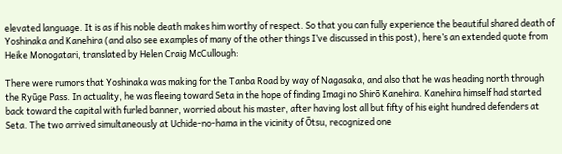elevated language. It is as if his noble death makes him worthy of respect. So that you can fully experience the beautiful shared death of Yoshinaka and Kanehira (and also see examples of many of the other things I’ve discussed in this post), here’s an extended quote from Heike Monogatari, translated by Helen Craig McCullough:

There were rumors that Yoshinaka was making for the Tanba Road by way of Nagasaka, and also that he was heading north through the Ryūge Pass. In actuality, he was fleeing toward Seta in the hope of finding Imagi no Shirō Kanehira. Kanehira himself had started back toward the capital with furled banner, worried about his master, after having lost all but fifty of his eight hundred defenders at Seta. The two arrived simultaneously at Uchide-no-hama in the vicinity of Ōtsu, recognized one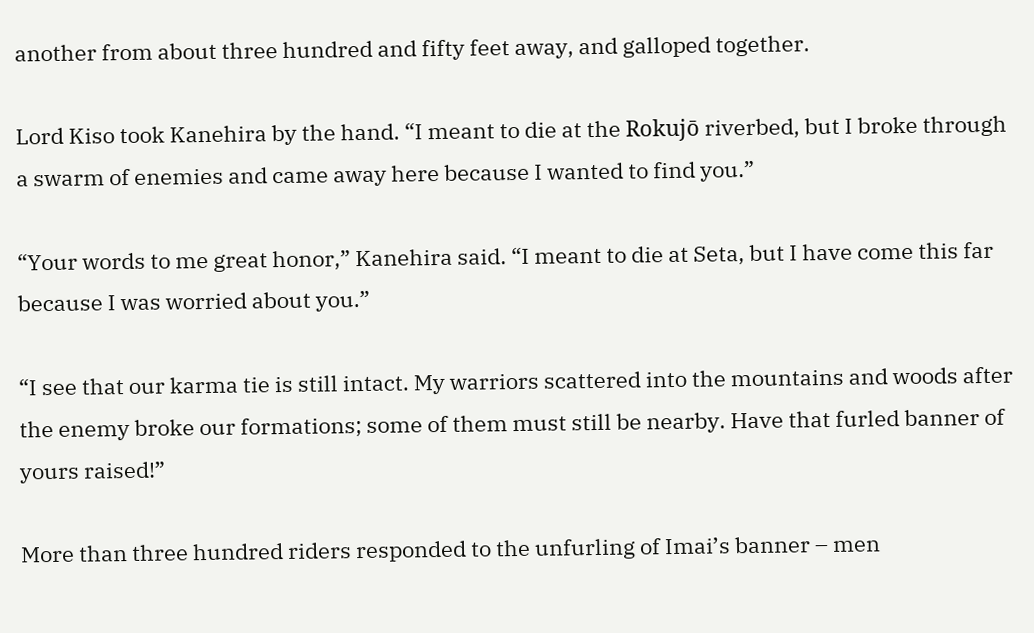another from about three hundred and fifty feet away, and galloped together.

Lord Kiso took Kanehira by the hand. “I meant to die at the Rokujō riverbed, but I broke through a swarm of enemies and came away here because I wanted to find you.”

“Your words to me great honor,” Kanehira said. “I meant to die at Seta, but I have come this far because I was worried about you.”

“I see that our karma tie is still intact. My warriors scattered into the mountains and woods after the enemy broke our formations; some of them must still be nearby. Have that furled banner of yours raised!”

More than three hundred riders responded to the unfurling of Imai’s banner – men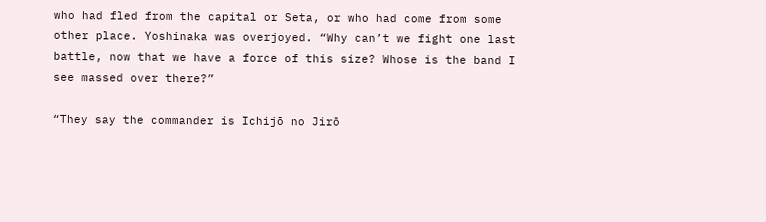who had fled from the capital or Seta, or who had come from some other place. Yoshinaka was overjoyed. “Why can’t we fight one last battle, now that we have a force of this size? Whose is the band I see massed over there?”

“They say the commander is Ichijō no Jirō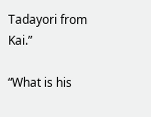Tadayori from Kai.”

“What is his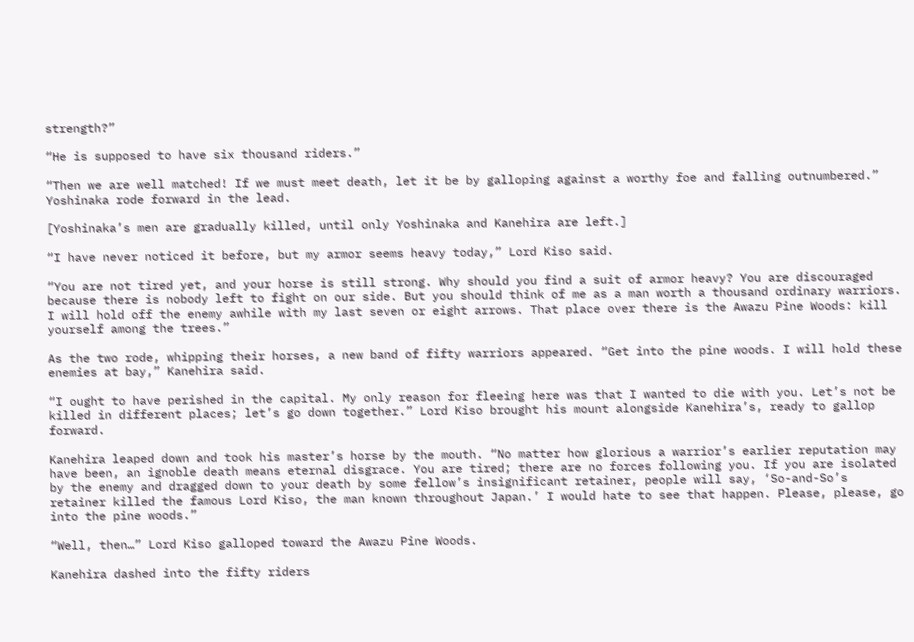strength?”

“He is supposed to have six thousand riders.”

“Then we are well matched! If we must meet death, let it be by galloping against a worthy foe and falling outnumbered.” Yoshinaka rode forward in the lead.

[Yoshinaka’s men are gradually killed, until only Yoshinaka and Kanehira are left.]

“I have never noticed it before, but my armor seems heavy today,” Lord Kiso said.

“You are not tired yet, and your horse is still strong. Why should you find a suit of armor heavy? You are discouraged because there is nobody left to fight on our side. But you should think of me as a man worth a thousand ordinary warriors. I will hold off the enemy awhile with my last seven or eight arrows. That place over there is the Awazu Pine Woods: kill yourself among the trees.”

As the two rode, whipping their horses, a new band of fifty warriors appeared. “Get into the pine woods. I will hold these enemies at bay,” Kanehira said.

“I ought to have perished in the capital. My only reason for fleeing here was that I wanted to die with you. Let’s not be killed in different places; let’s go down together.” Lord Kiso brought his mount alongside Kanehira’s, ready to gallop forward.

Kanehira leaped down and took his master’s horse by the mouth. “No matter how glorious a warrior’s earlier reputation may have been, an ignoble death means eternal disgrace. You are tired; there are no forces following you. If you are isolated by the enemy and dragged down to your death by some fellow’s insignificant retainer, people will say, ‘So-and-So’s retainer killed the famous Lord Kiso, the man known throughout Japan.’ I would hate to see that happen. Please, please, go into the pine woods.”

“Well, then…” Lord Kiso galloped toward the Awazu Pine Woods.

Kanehira dashed into the fifty riders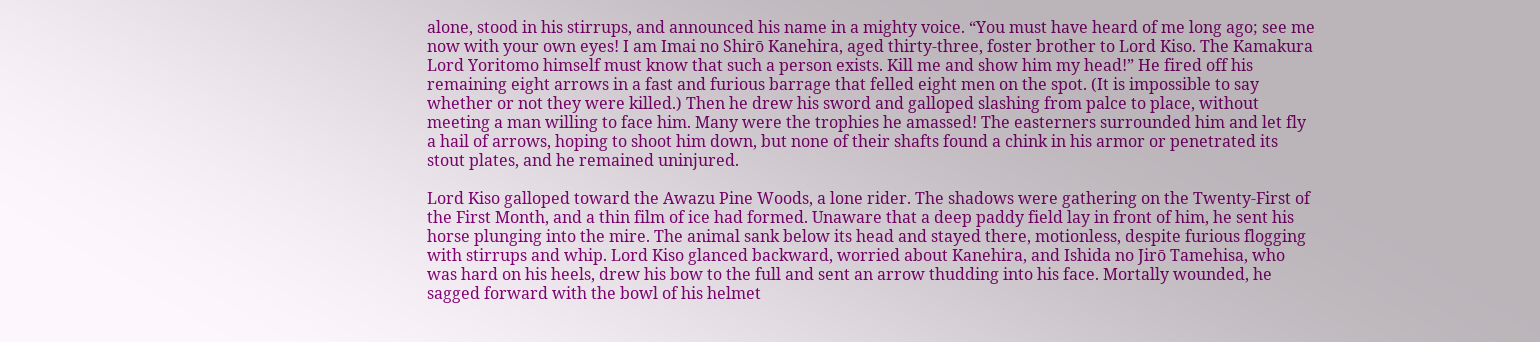alone, stood in his stirrups, and announced his name in a mighty voice. “You must have heard of me long ago; see me now with your own eyes! I am Imai no Shirō Kanehira, aged thirty-three, foster brother to Lord Kiso. The Kamakura Lord Yoritomo himself must know that such a person exists. Kill me and show him my head!” He fired off his remaining eight arrows in a fast and furious barrage that felled eight men on the spot. (It is impossible to say whether or not they were killed.) Then he drew his sword and galloped slashing from palce to place, without meeting a man willing to face him. Many were the trophies he amassed! The easterners surrounded him and let fly a hail of arrows, hoping to shoot him down, but none of their shafts found a chink in his armor or penetrated its stout plates, and he remained uninjured.

Lord Kiso galloped toward the Awazu Pine Woods, a lone rider. The shadows were gathering on the Twenty-First of the First Month, and a thin film of ice had formed. Unaware that a deep paddy field lay in front of him, he sent his horse plunging into the mire. The animal sank below its head and stayed there, motionless, despite furious flogging with stirrups and whip. Lord Kiso glanced backward, worried about Kanehira, and Ishida no Jirō Tamehisa, who was hard on his heels, drew his bow to the full and sent an arrow thudding into his face. Mortally wounded, he sagged forward with the bowl of his helmet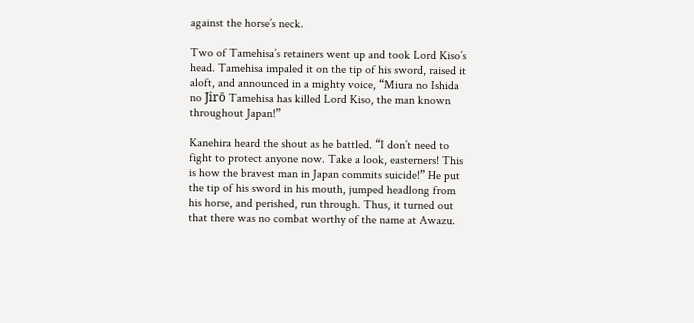against the horse’s neck.

Two of Tamehisa’s retainers went up and took Lord Kiso’s head. Tamehisa impaled it on the tip of his sword, raised it aloft, and announced in a mighty voice, “Miura no Ishida no Jirō Tamehisa has killed Lord Kiso, the man known throughout Japan!”

Kanehira heard the shout as he battled. “I don’t need to fight to protect anyone now. Take a look, easterners! This is how the bravest man in Japan commits suicide!” He put the tip of his sword in his mouth, jumped headlong from his horse, and perished, run through. Thus, it turned out that there was no combat worthy of the name at Awazu.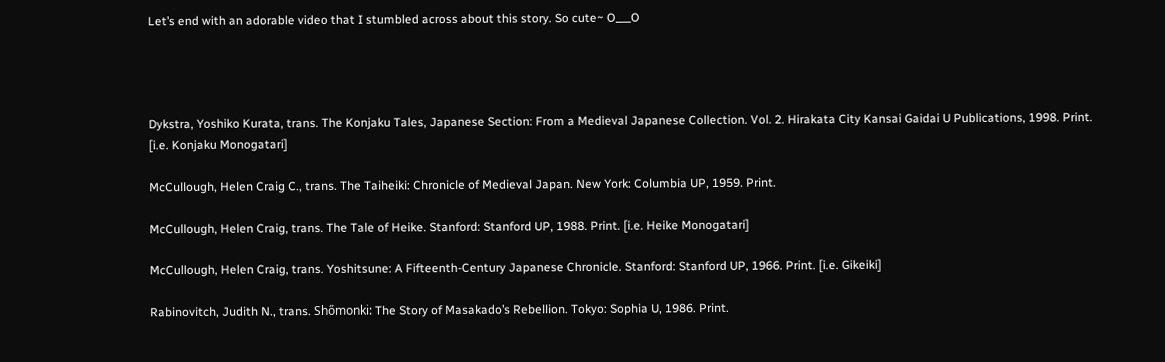Let’s end with an adorable video that I stumbled across about this story. So cute~ O___O




Dykstra, Yoshiko Kurata, trans. The Konjaku Tales, Japanese Section: From a Medieval Japanese Collection. Vol. 2. Hirakata City Kansai Gaidai U Publications, 1998. Print. [i.e. Konjaku Monogatari]

McCullough, Helen Craig C., trans. The Taiheiki: Chronicle of Medieval Japan. New York: Columbia UP, 1959. Print.

McCullough, Helen Craig, trans. The Tale of Heike. Stanford: Stanford UP, 1988. Print. [i.e. Heike Monogatari]

McCullough, Helen Craig, trans. Yoshitsune: A Fifteenth-Century Japanese Chronicle. Stanford: Stanford UP, 1966. Print. [i.e. Gikeiki]

Rabinovitch, Judith N., trans. Shőmonki: The Story of Masakado’s Rebellion. Tokyo: Sophia U, 1986. Print.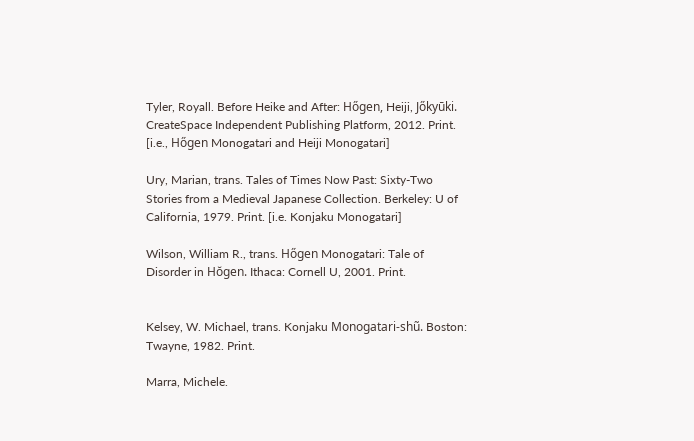Tyler, Royall. Before Heike and After: Hőgen, Heiji, Jőkyūki. CreateSpace Independent Publishing Platform, 2012. Print. [i.e., Hőgen Monogatari and Heiji Monogatari]

Ury, Marian, trans. Tales of Times Now Past: Sixty-Two Stories from a Medieval Japanese Collection. Berkeley: U of California, 1979. Print. [i.e. Konjaku Monogatari]

Wilson, William R., trans. Hőgen Monogatari: Tale of Disorder in Hŏgen. Ithaca: Cornell U, 2001. Print.


Kelsey, W. Michael, trans. Konjaku Monogatari-shũ. Boston: Twayne, 1982. Print.

Marra, Michele.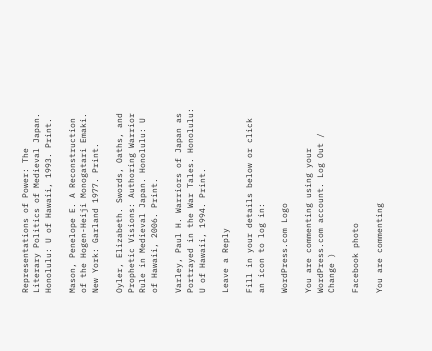Representations of Power: The Literary Politics of Medieval Japan. Honolulu: U of Hawaii, 1993. Print.

Mason, Penelope E. A Reconstruction of the Hogen-Heiji Monogatari Emaki. New York: Garland 1977. Print.

Oyler, Elizabeth. Swords, Oaths, and Prophetic Visions: Authoring Warrior Rule in Medieval Japan. Honolulu: U of Hawaii, 2006. Print.

Varley, Paul H. Warriors of Japan as Portrayed in the War Tales. Honolulu: U of Hawaii, 1994. Print.

Leave a Reply

Fill in your details below or click an icon to log in:

WordPress.com Logo

You are commenting using your WordPress.com account. Log Out /  Change )

Facebook photo

You are commenting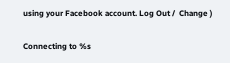using your Facebook account. Log Out /  Change )

Connecting to %s